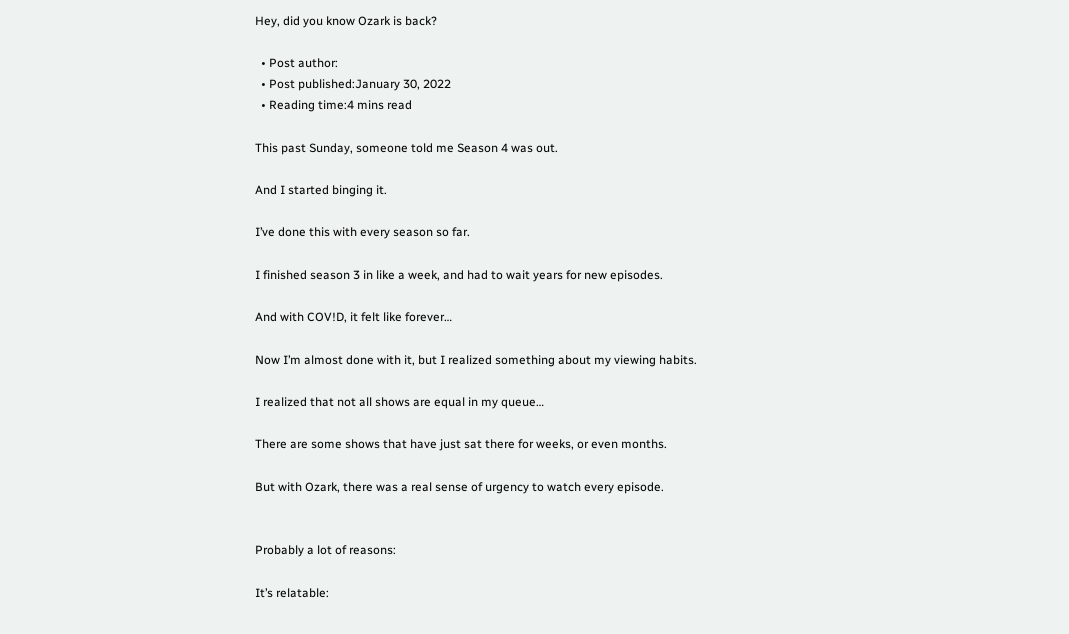Hey, did you know Ozark is back?

  • Post author:
  • Post published:January 30, 2022
  • Reading time:4 mins read

This past Sunday, someone told me Season 4 was out.

And I started binging it.

I’ve done this with every season so far.

I finished season 3 in like a week, and had to wait years for new episodes.

And with COV!D, it felt like forever…

Now I’m almost done with it, but I realized something about my viewing habits.

I realized that not all shows are equal in my queue…

There are some shows that have just sat there for weeks, or even months.

But with Ozark, there was a real sense of urgency to watch every episode.


Probably a lot of reasons:

It’s relatable: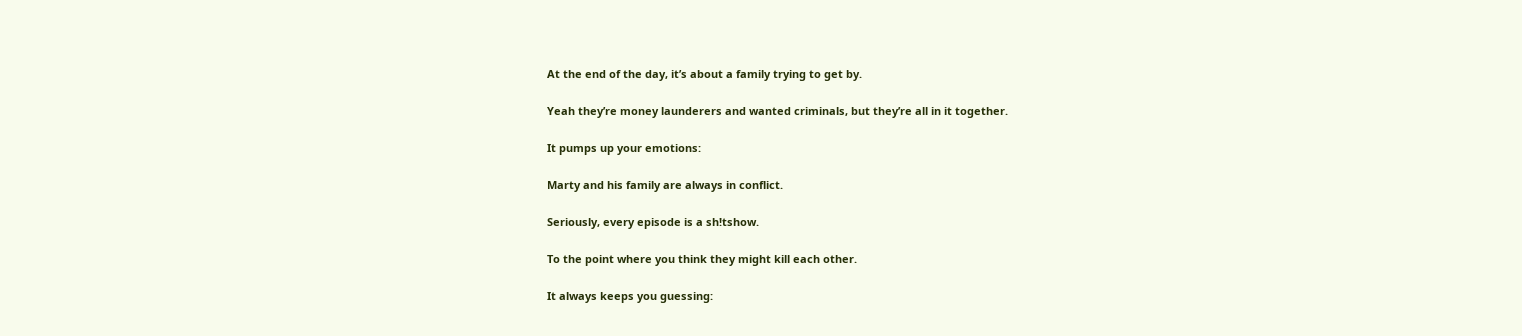At the end of the day, it’s about a family trying to get by.

Yeah they’re money launderers and wanted criminals, but they’re all in it together.

It pumps up your emotions:

Marty and his family are always in conflict.

Seriously, every episode is a sh!tshow.

To the point where you think they might kill each other.

It always keeps you guessing: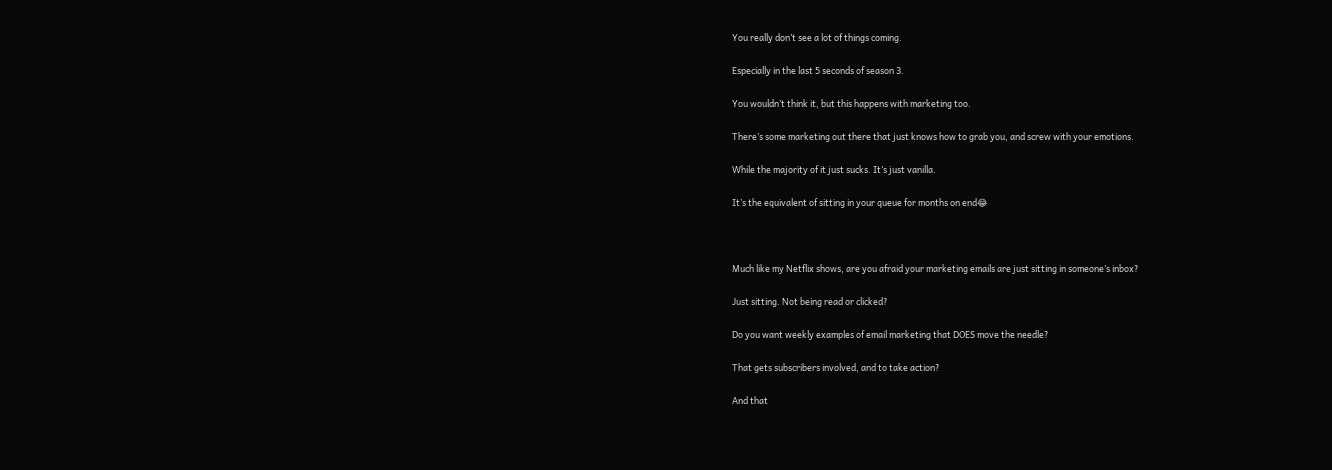You really don’t see a lot of things coming.

Especially in the last 5 seconds of season 3.

You wouldn’t think it, but this happens with marketing too.

There’s some marketing out there that just knows how to grab you, and screw with your emotions.

While the majority of it just sucks. It’s just vanilla.

It’s the equivalent of sitting in your queue for months on end😂



Much like my Netflix shows, are you afraid your marketing emails are just sitting in someone’s inbox?

Just sitting. Not being read or clicked?

Do you want weekly examples of email marketing that DOES move the needle?

That gets subscribers involved, and to take action?

And that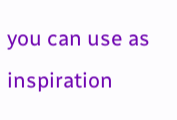you can use as inspiration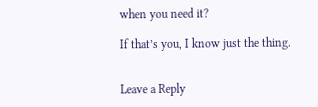when you need it?

If that’s you, I know just the thing.


Leave a Reply